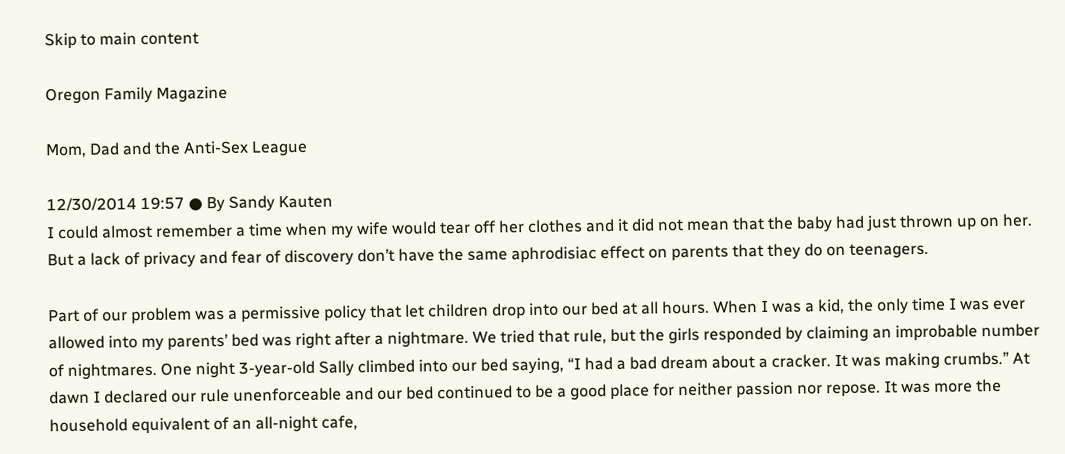Skip to main content

Oregon Family Magazine

Mom, Dad and the Anti-Sex League

12/30/2014 19:57 ● By Sandy Kauten
I could almost remember a time when my wife would tear off her clothes and it did not mean that the baby had just thrown up on her. But a lack of privacy and fear of discovery don’t have the same aphrodisiac effect on parents that they do on teenagers.

Part of our problem was a permissive policy that let children drop into our bed at all hours. When I was a kid, the only time I was ever allowed into my parents’ bed was right after a nightmare. We tried that rule, but the girls responded by claiming an improbable number of nightmares. One night 3-year-old Sally climbed into our bed saying, “I had a bad dream about a cracker. It was making crumbs.” At dawn I declared our rule unenforceable and our bed continued to be a good place for neither passion nor repose. It was more the household equivalent of an all-night cafe,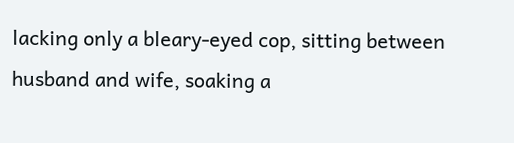lacking only a bleary-eyed cop, sitting between husband and wife, soaking a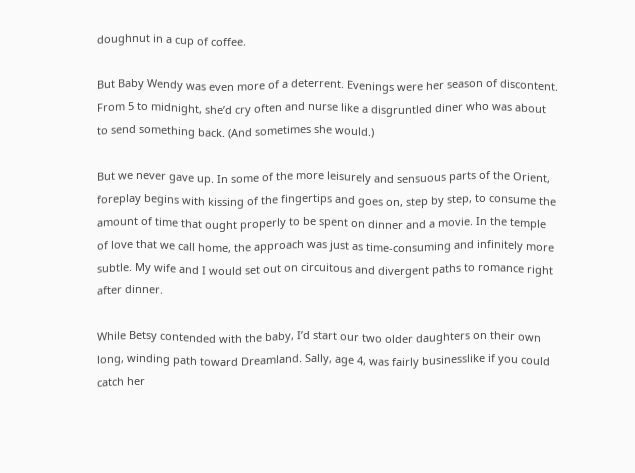doughnut in a cup of coffee.

But Baby Wendy was even more of a deterrent. Evenings were her season of discontent. From 5 to midnight, she’d cry often and nurse like a disgruntled diner who was about to send something back. (And sometimes she would.)

But we never gave up. In some of the more leisurely and sensuous parts of the Orient, foreplay begins with kissing of the fingertips and goes on, step by step, to consume the amount of time that ought properly to be spent on dinner and a movie. In the temple of love that we call home, the approach was just as time-consuming and infinitely more subtle. My wife and I would set out on circuitous and divergent paths to romance right after dinner.

While Betsy contended with the baby, I’d start our two older daughters on their own long, winding path toward Dreamland. Sally, age 4, was fairly businesslike if you could catch her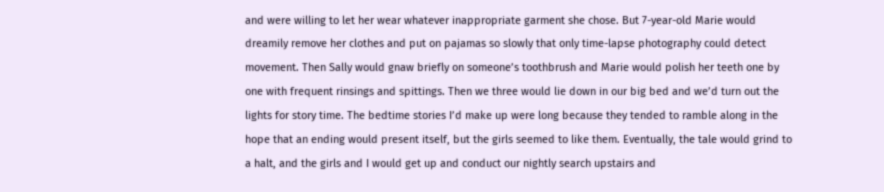and were willing to let her wear whatever inappropriate garment she chose. But 7-year-old Marie would dreamily remove her clothes and put on pajamas so slowly that only time-lapse photography could detect movement. Then Sally would gnaw briefly on someone’s toothbrush and Marie would polish her teeth one by one with frequent rinsings and spittings. Then we three would lie down in our big bed and we’d turn out the lights for story time. The bedtime stories I’d make up were long because they tended to ramble along in the hope that an ending would present itself, but the girls seemed to like them. Eventually, the tale would grind to a halt, and the girls and I would get up and conduct our nightly search upstairs and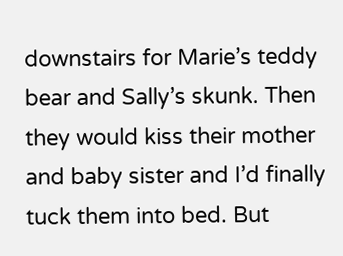downstairs for Marie’s teddy bear and Sally’s skunk. Then they would kiss their mother and baby sister and I’d finally tuck them into bed. But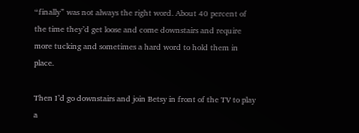“finally” was not always the right word. About 40 percent of the time they’d get loose and come downstairs and require more tucking and sometimes a hard word to hold them in place.

Then I’d go downstairs and join Betsy in front of the TV to play a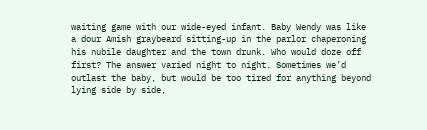waiting game with our wide-eyed infant. Baby Wendy was like a dour Amish graybeard sitting-up in the parlor chaperoning his nubile daughter and the town drunk. Who would doze off first? The answer varied night to night. Sometimes we’d outlast the baby, but would be too tired for anything beyond lying side by side,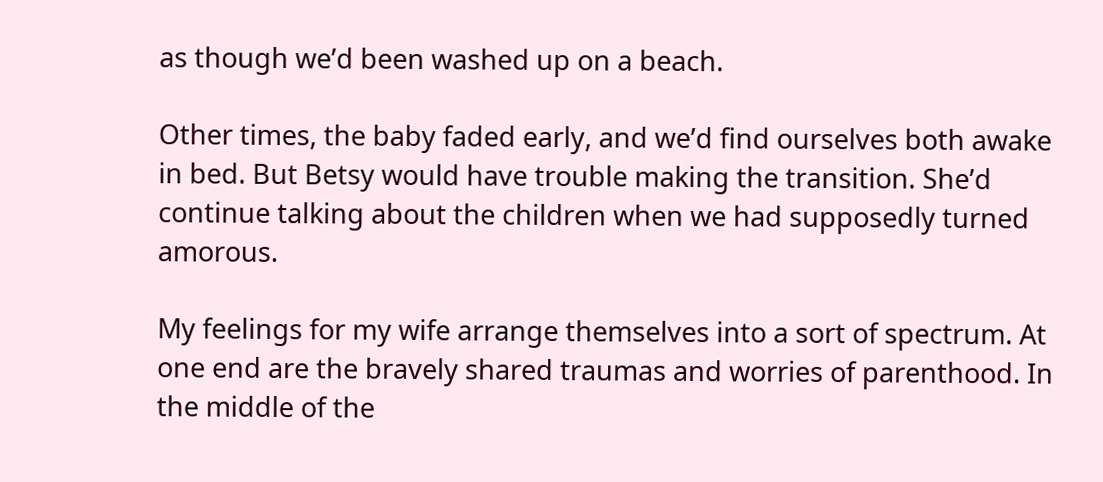as though we’d been washed up on a beach.

Other times, the baby faded early, and we’d find ourselves both awake in bed. But Betsy would have trouble making the transition. She’d continue talking about the children when we had supposedly turned amorous.

My feelings for my wife arrange themselves into a sort of spectrum. At one end are the bravely shared traumas and worries of parenthood. In the middle of the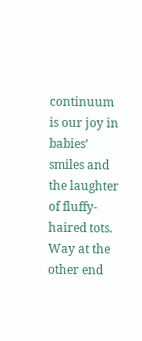continuum is our joy in babies’ smiles and the laughter of fluffy-haired tots. Way at the other end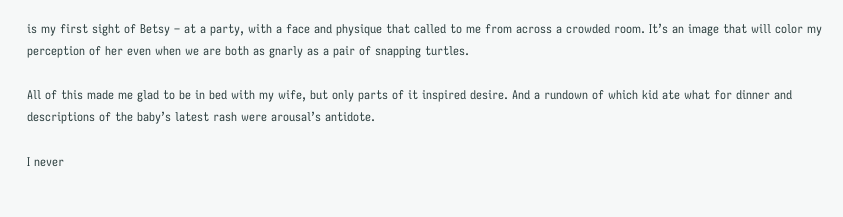is my first sight of Betsy – at a party, with a face and physique that called to me from across a crowded room. It’s an image that will color my perception of her even when we are both as gnarly as a pair of snapping turtles.

All of this made me glad to be in bed with my wife, but only parts of it inspired desire. And a rundown of which kid ate what for dinner and descriptions of the baby’s latest rash were arousal’s antidote.

I never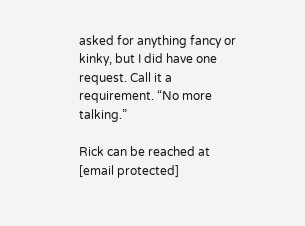asked for anything fancy or kinky, but I did have one request. Call it a requirement. “No more talking.”

Rick can be reached at [email protected]